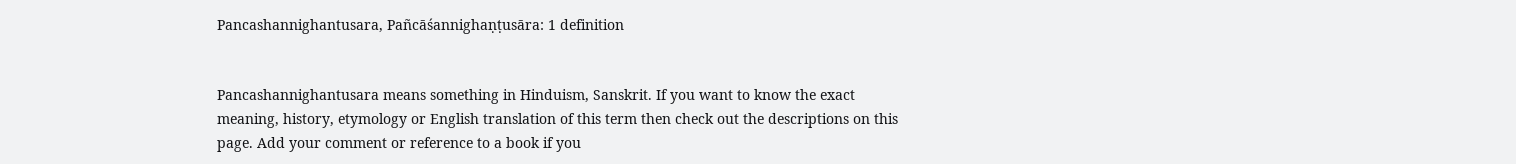Pancashannighantusara, Pañcāśannighaṇṭusāra: 1 definition


Pancashannighantusara means something in Hinduism, Sanskrit. If you want to know the exact meaning, history, etymology or English translation of this term then check out the descriptions on this page. Add your comment or reference to a book if you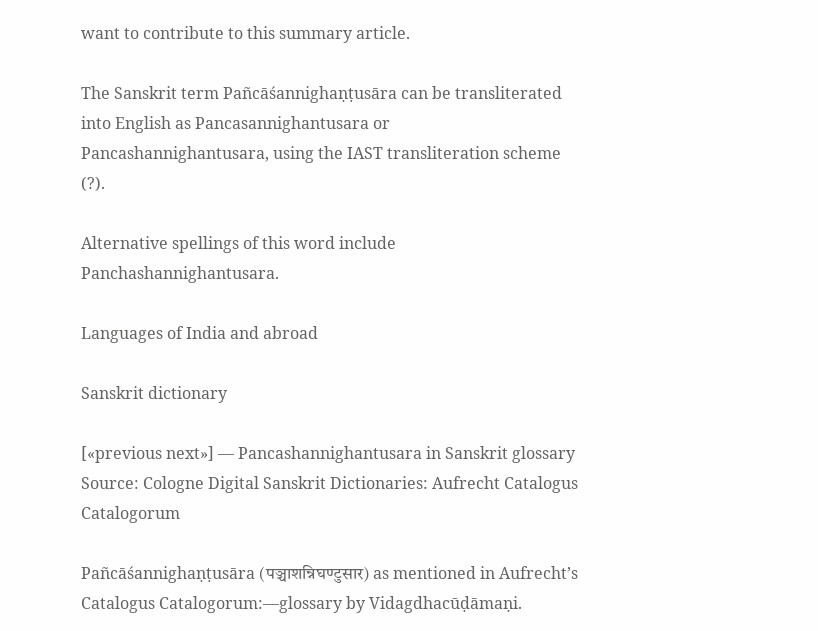want to contribute to this summary article.

The Sanskrit term Pañcāśannighaṇṭusāra can be transliterated into English as Pancasannighantusara or Pancashannighantusara, using the IAST transliteration scheme (?).

Alternative spellings of this word include Panchashannighantusara.

Languages of India and abroad

Sanskrit dictionary

[«previous next»] — Pancashannighantusara in Sanskrit glossary
Source: Cologne Digital Sanskrit Dictionaries: Aufrecht Catalogus Catalogorum

Pañcāśannighaṇṭusāra (पञ्चाशन्निघण्टुसार) as mentioned in Aufrecht’s Catalogus Catalogorum:—glossary by Vidagdhacūḍāmaṇi.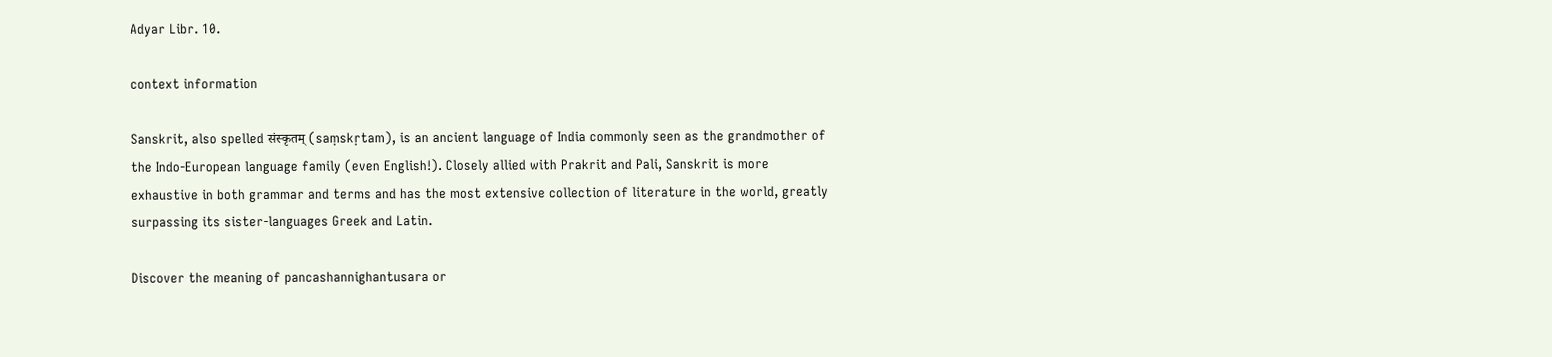Adyar Libr. 10.

context information

Sanskrit, also spelled संस्कृतम् (saṃskṛtam), is an ancient language of India commonly seen as the grandmother of the Indo-European language family (even English!). Closely allied with Prakrit and Pali, Sanskrit is more exhaustive in both grammar and terms and has the most extensive collection of literature in the world, greatly surpassing its sister-languages Greek and Latin.

Discover the meaning of pancashannighantusara or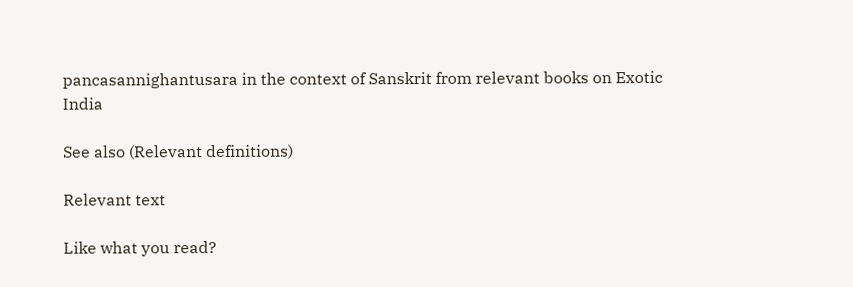pancasannighantusara in the context of Sanskrit from relevant books on Exotic India

See also (Relevant definitions)

Relevant text

Like what you read?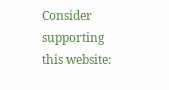Consider supporting this website: